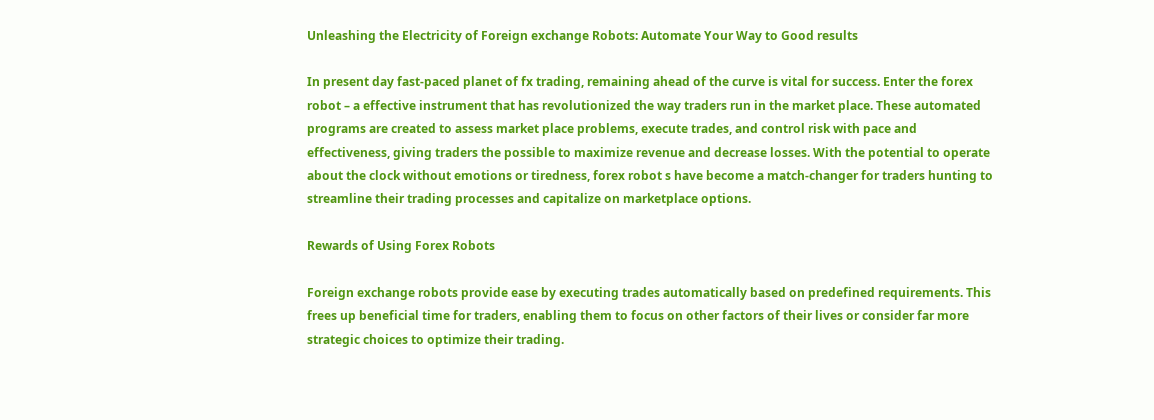Unleashing the Electricity of Foreign exchange Robots: Automate Your Way to Good results

In present day fast-paced planet of fx trading, remaining ahead of the curve is vital for success. Enter the forex robot – a effective instrument that has revolutionized the way traders run in the market place. These automated programs are created to assess market place problems, execute trades, and control risk with pace and effectiveness, giving traders the possible to maximize revenue and decrease losses. With the potential to operate about the clock without emotions or tiredness, forex robot s have become a match-changer for traders hunting to streamline their trading processes and capitalize on marketplace options.

Rewards of Using Forex Robots

Foreign exchange robots provide ease by executing trades automatically based on predefined requirements. This frees up beneficial time for traders, enabling them to focus on other factors of their lives or consider far more strategic choices to optimize their trading.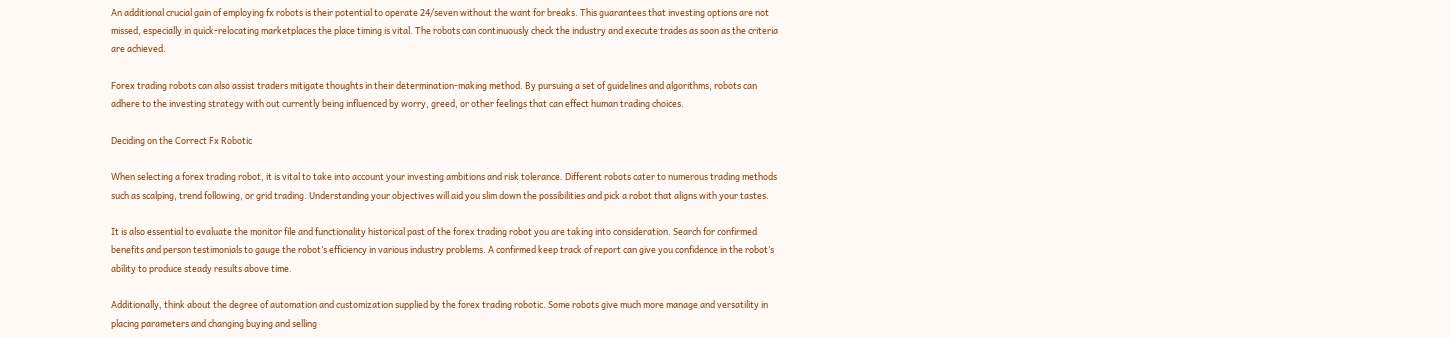An additional crucial gain of employing fx robots is their potential to operate 24/seven without the want for breaks. This guarantees that investing options are not missed, especially in quick-relocating marketplaces the place timing is vital. The robots can continuously check the industry and execute trades as soon as the criteria are achieved.

Forex trading robots can also assist traders mitigate thoughts in their determination-making method. By pursuing a set of guidelines and algorithms, robots can adhere to the investing strategy with out currently being influenced by worry, greed, or other feelings that can effect human trading choices.

Deciding on the Correct Fx Robotic

When selecting a forex trading robot, it is vital to take into account your investing ambitions and risk tolerance. Different robots cater to numerous trading methods such as scalping, trend following, or grid trading. Understanding your objectives will aid you slim down the possibilities and pick a robot that aligns with your tastes.

It is also essential to evaluate the monitor file and functionality historical past of the forex trading robot you are taking into consideration. Search for confirmed benefits and person testimonials to gauge the robot’s efficiency in various industry problems. A confirmed keep track of report can give you confidence in the robot’s ability to produce steady results above time.

Additionally, think about the degree of automation and customization supplied by the forex trading robotic. Some robots give much more manage and versatility in placing parameters and changing buying and selling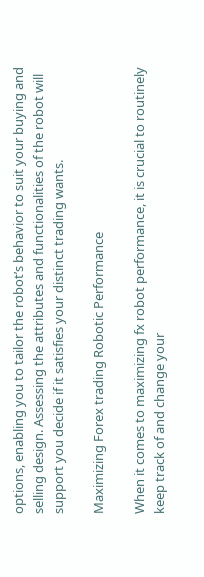options, enabling you to tailor the robot’s behavior to suit your buying and selling design. Assessing the attributes and functionalities of the robot will support you decide if it satisfies your distinct trading wants.

Maximizing Forex trading Robotic Performance

When it comes to maximizing fx robot performance, it is crucial to routinely keep track of and change your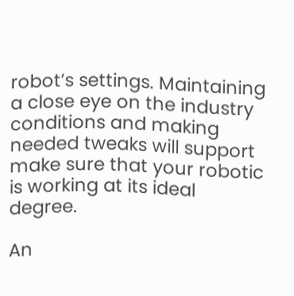robot’s settings. Maintaining a close eye on the industry conditions and making needed tweaks will support make sure that your robotic is working at its ideal degree.

An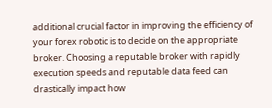additional crucial factor in improving the efficiency of your forex robotic is to decide on the appropriate broker. Choosing a reputable broker with rapidly execution speeds and reputable data feed can drastically impact how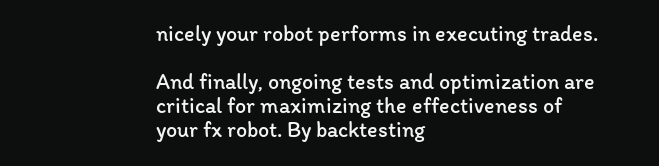nicely your robot performs in executing trades.

And finally, ongoing tests and optimization are critical for maximizing the effectiveness of your fx robot. By backtesting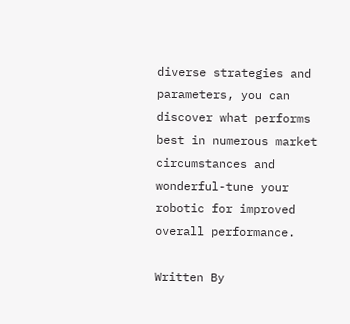diverse strategies and parameters, you can discover what performs best in numerous market circumstances and wonderful-tune your robotic for improved overall performance.

Written By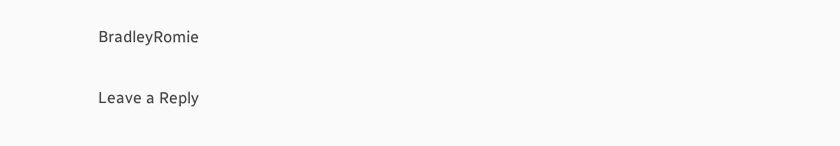BradleyRomie

Leave a Reply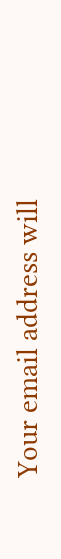Your email address will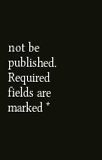not be published. Required fields are marked *